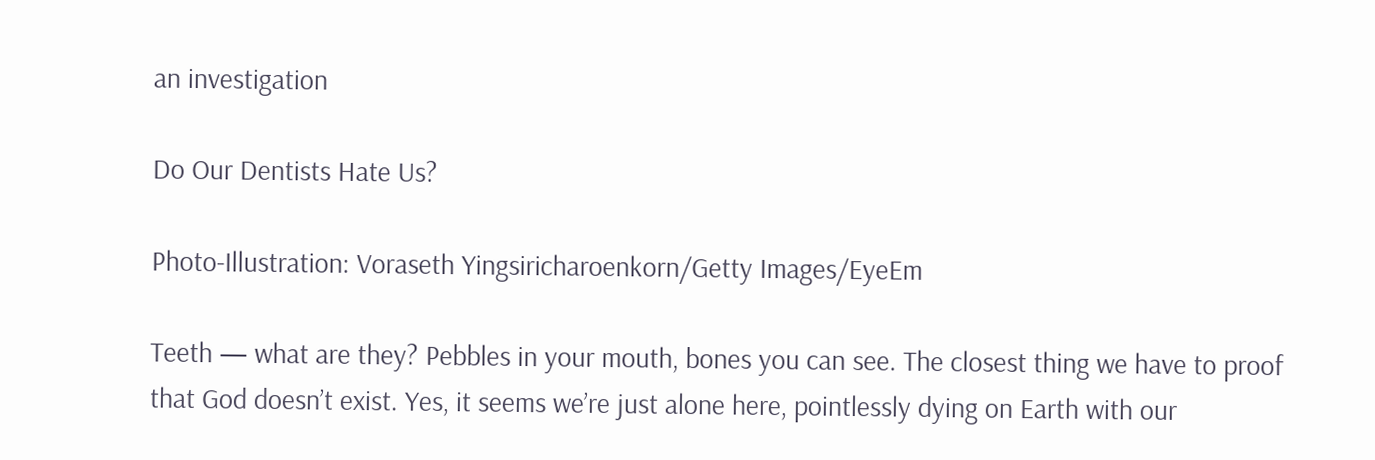an investigation

Do Our Dentists Hate Us?

Photo-Illustration: Voraseth Yingsiricharoenkorn/Getty Images/EyeEm

Teeth — what are they? Pebbles in your mouth, bones you can see. The closest thing we have to proof that God doesn’t exist. Yes, it seems we’re just alone here, pointlessly dying on Earth with our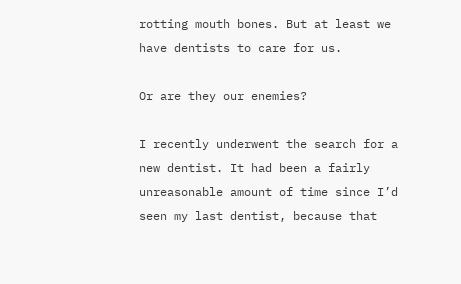rotting mouth bones. But at least we have dentists to care for us.

Or are they our enemies?

I recently underwent the search for a new dentist. It had been a fairly unreasonable amount of time since I’d seen my last dentist, because that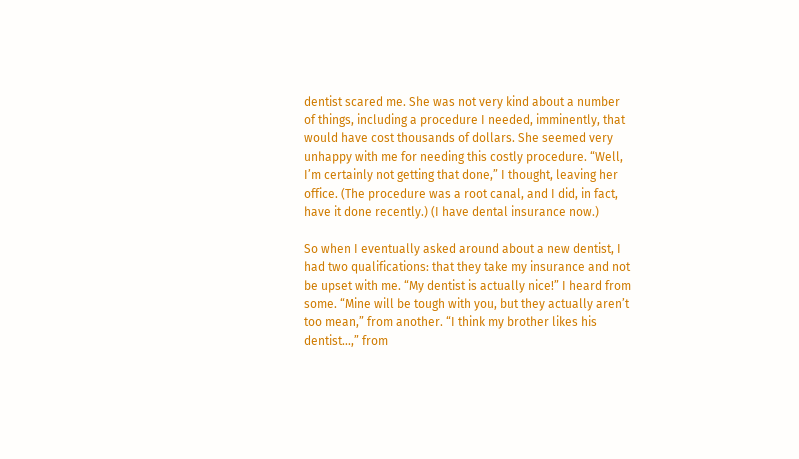dentist scared me. She was not very kind about a number of things, including a procedure I needed, imminently, that would have cost thousands of dollars. She seemed very unhappy with me for needing this costly procedure. “Well, I’m certainly not getting that done,” I thought, leaving her office. (The procedure was a root canal, and I did, in fact, have it done recently.) (I have dental insurance now.)

So when I eventually asked around about a new dentist, I had two qualifications: that they take my insurance and not be upset with me. “My dentist is actually nice!” I heard from some. “Mine will be tough with you, but they actually aren’t too mean,” from another. “I think my brother likes his dentist…,” from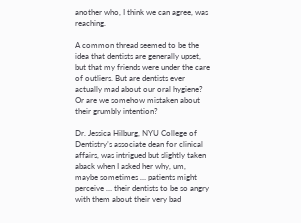another who, I think we can agree, was reaching.

A common thread seemed to be the idea that dentists are generally upset, but that my friends were under the care of outliers. But are dentists ever actually mad about our oral hygiene? Or are we somehow mistaken about their grumbly intention?

Dr. Jessica Hilburg, NYU College of Dentistry’s associate dean for clinical affairs, was intrigued but slightly taken aback when I asked her why, um, maybe sometimes … patients might perceive … their dentists to be so angry with them about their very bad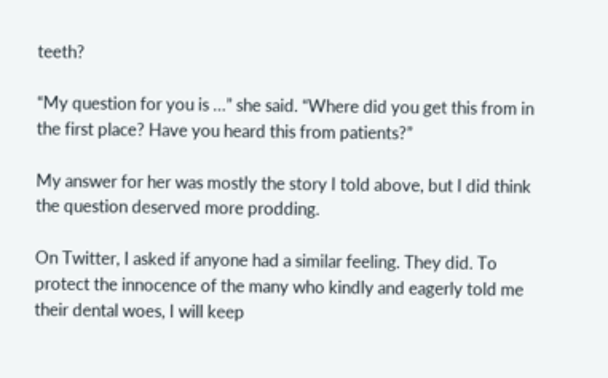teeth?

“My question for you is …” she said. “Where did you get this from in the first place? Have you heard this from patients?”

My answer for her was mostly the story I told above, but I did think the question deserved more prodding.

On Twitter, I asked if anyone had a similar feeling. They did. To protect the innocence of the many who kindly and eagerly told me their dental woes, I will keep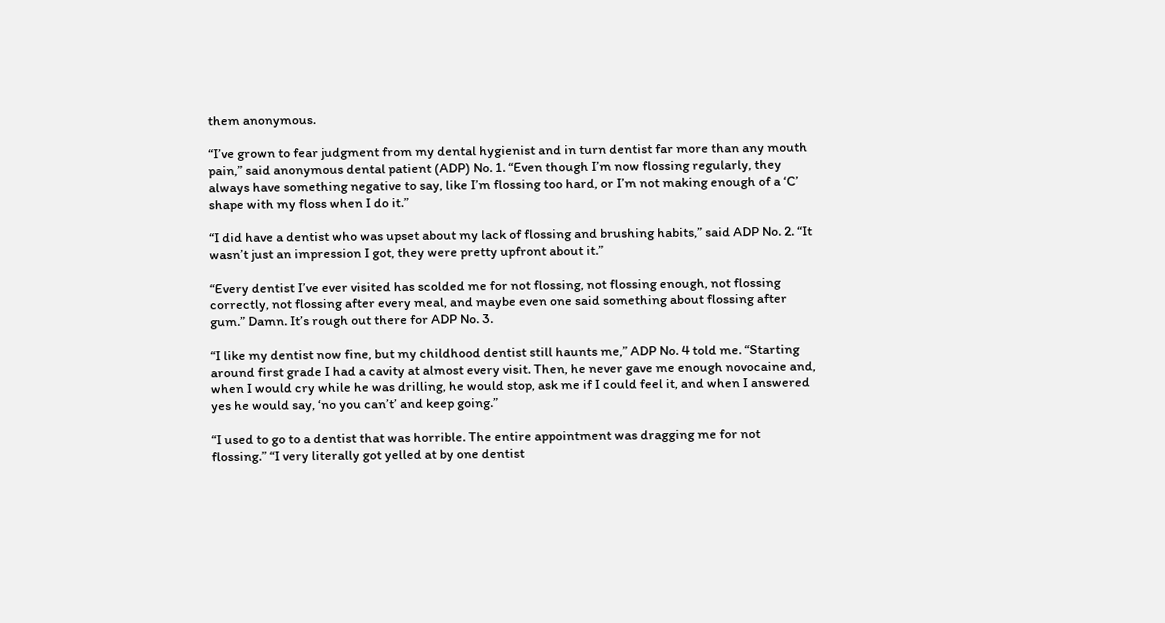them anonymous.

“I’ve grown to fear judgment from my dental hygienist and in turn dentist far more than any mouth pain,” said anonymous dental patient (ADP) No. 1. “Even though I’m now flossing regularly, they always have something negative to say, like I’m flossing too hard, or I’m not making enough of a ‘C’ shape with my floss when I do it.”

“I did have a dentist who was upset about my lack of flossing and brushing habits,” said ADP No. 2. “It wasn’t just an impression I got, they were pretty upfront about it.”

“Every dentist I’ve ever visited has scolded me for not flossing, not flossing enough, not flossing correctly, not flossing after every meal, and maybe even one said something about flossing after gum.” Damn. It’s rough out there for ADP No. 3.

“I like my dentist now fine, but my childhood dentist still haunts me,” ADP No. 4 told me. “Starting around first grade I had a cavity at almost every visit. Then, he never gave me enough novocaine and, when I would cry while he was drilling, he would stop, ask me if I could feel it, and when I answered yes he would say, ‘no you can’t’ and keep going.”

“I used to go to a dentist that was horrible. The entire appointment was dragging me for not flossing.” “I very literally got yelled at by one dentist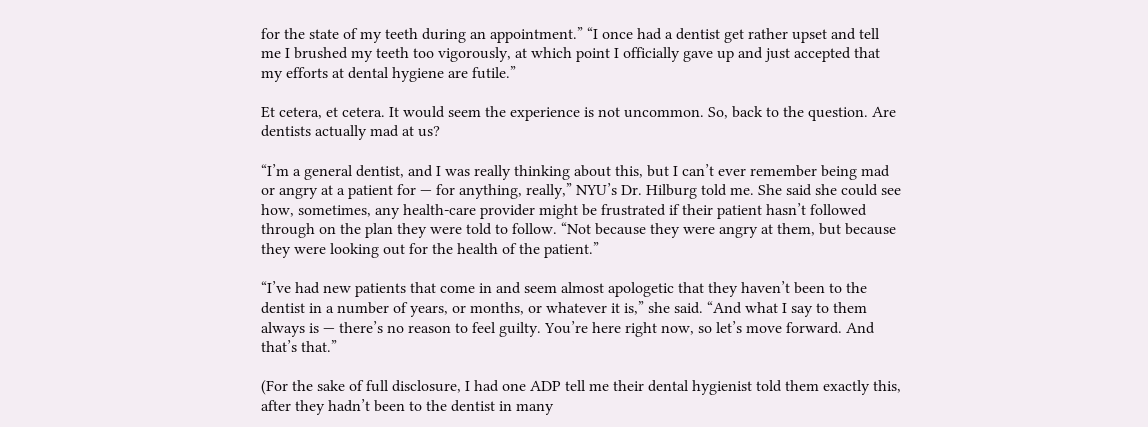for the state of my teeth during an appointment.” “I once had a dentist get rather upset and tell me I brushed my teeth too vigorously, at which point I officially gave up and just accepted that my efforts at dental hygiene are futile.”

Et cetera, et cetera. It would seem the experience is not uncommon. So, back to the question. Are dentists actually mad at us?

“I’m a general dentist, and I was really thinking about this, but I can’t ever remember being mad or angry at a patient for — for anything, really,” NYU’s Dr. Hilburg told me. She said she could see how, sometimes, any health-care provider might be frustrated if their patient hasn’t followed through on the plan they were told to follow. “Not because they were angry at them, but because they were looking out for the health of the patient.”

“I’ve had new patients that come in and seem almost apologetic that they haven’t been to the dentist in a number of years, or months, or whatever it is,” she said. “And what I say to them always is — there’s no reason to feel guilty. You’re here right now, so let’s move forward. And that’s that.”

(For the sake of full disclosure, I had one ADP tell me their dental hygienist told them exactly this, after they hadn’t been to the dentist in many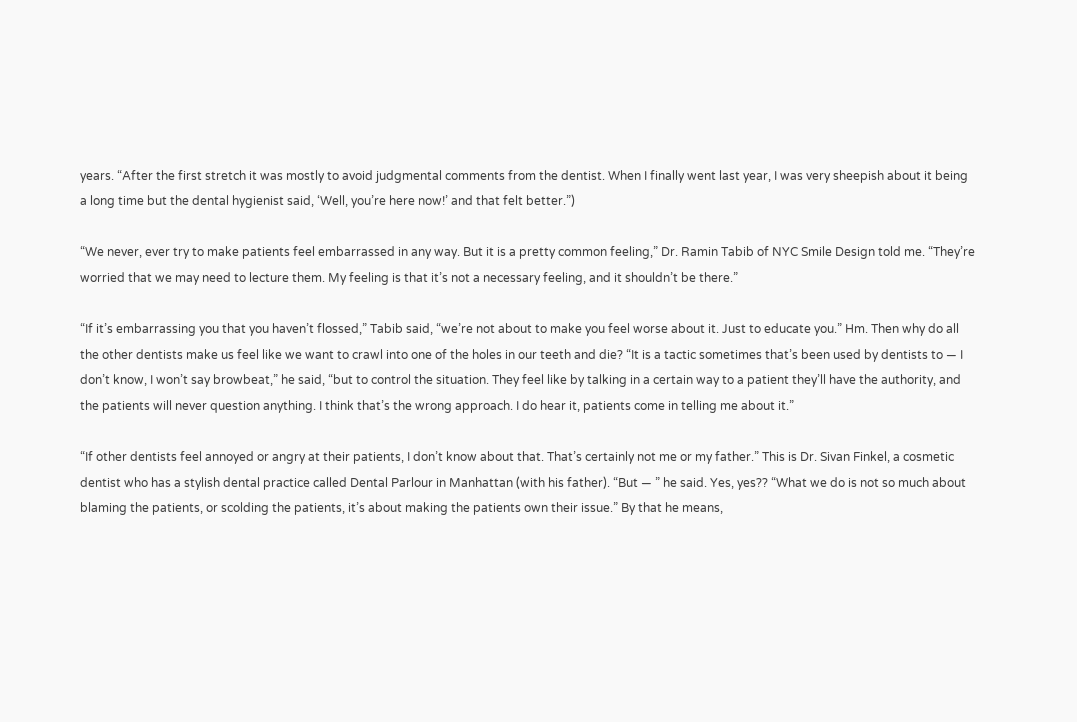years. “After the first stretch it was mostly to avoid judgmental comments from the dentist. When I finally went last year, I was very sheepish about it being a long time but the dental hygienist said, ‘Well, you’re here now!’ and that felt better.”)

“We never, ever try to make patients feel embarrassed in any way. But it is a pretty common feeling,” Dr. Ramin Tabib of NYC Smile Design told me. “They’re worried that we may need to lecture them. My feeling is that it’s not a necessary feeling, and it shouldn’t be there.”

“If it’s embarrassing you that you haven’t flossed,” Tabib said, “we’re not about to make you feel worse about it. Just to educate you.” Hm. Then why do all the other dentists make us feel like we want to crawl into one of the holes in our teeth and die? “It is a tactic sometimes that’s been used by dentists to — I don’t know, I won’t say browbeat,” he said, “but to control the situation. They feel like by talking in a certain way to a patient they’ll have the authority, and the patients will never question anything. I think that’s the wrong approach. I do hear it, patients come in telling me about it.”

“If other dentists feel annoyed or angry at their patients, I don’t know about that. That’s certainly not me or my father.” This is Dr. Sivan Finkel, a cosmetic dentist who has a stylish dental practice called Dental Parlour in Manhattan (with his father). “But — ” he said. Yes, yes?? “What we do is not so much about blaming the patients, or scolding the patients, it’s about making the patients own their issue.” By that he means,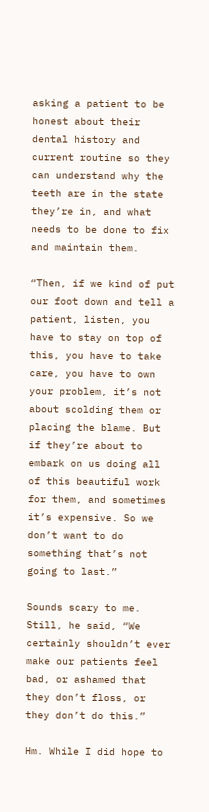asking a patient to be honest about their dental history and current routine so they can understand why the teeth are in the state they’re in, and what needs to be done to fix and maintain them.

“Then, if we kind of put our foot down and tell a patient, listen, you have to stay on top of this, you have to take care, you have to own your problem, it’s not about scolding them or placing the blame. But if they’re about to embark on us doing all of this beautiful work for them, and sometimes it’s expensive. So we don’t want to do something that’s not going to last.”

Sounds scary to me. Still, he said, “We certainly shouldn’t ever make our patients feel bad, or ashamed that they don’t floss, or they don’t do this.”

Hm. While I did hope to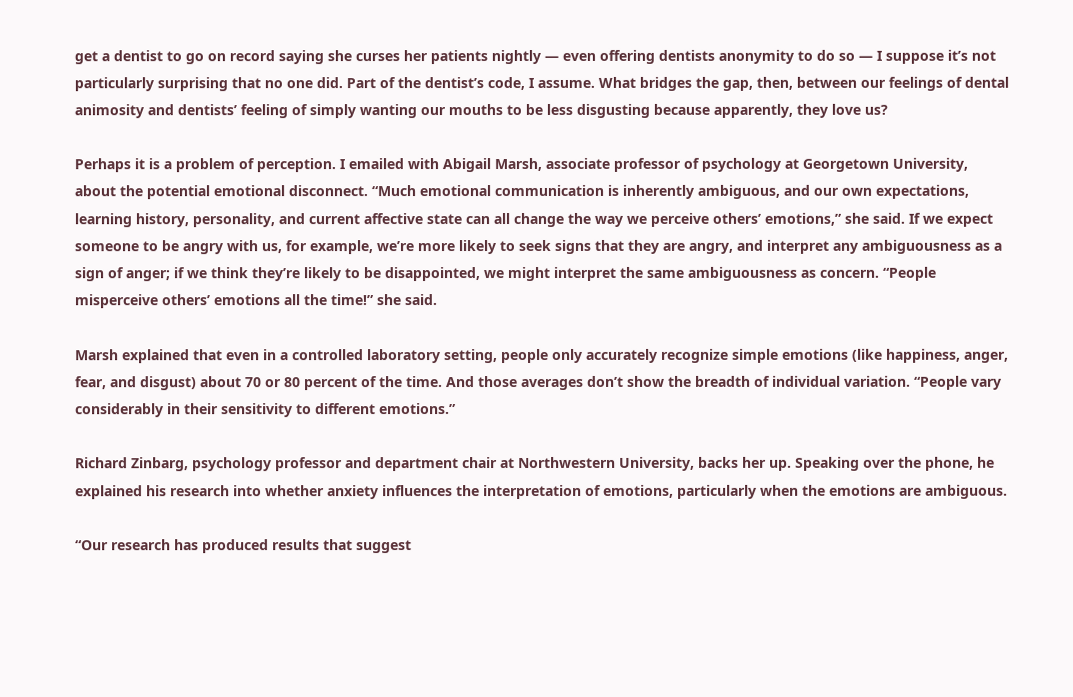get a dentist to go on record saying she curses her patients nightly — even offering dentists anonymity to do so — I suppose it’s not particularly surprising that no one did. Part of the dentist’s code, I assume. What bridges the gap, then, between our feelings of dental animosity and dentists’ feeling of simply wanting our mouths to be less disgusting because apparently, they love us?

Perhaps it is a problem of perception. I emailed with Abigail Marsh, associate professor of psychology at Georgetown University, about the potential emotional disconnect. “Much emotional communication is inherently ambiguous, and our own expectations, learning history, personality, and current affective state can all change the way we perceive others’ emotions,” she said. If we expect someone to be angry with us, for example, we’re more likely to seek signs that they are angry, and interpret any ambiguousness as a sign of anger; if we think they’re likely to be disappointed, we might interpret the same ambiguousness as concern. “People misperceive others’ emotions all the time!” she said.

Marsh explained that even in a controlled laboratory setting, people only accurately recognize simple emotions (like happiness, anger, fear, and disgust) about 70 or 80 percent of the time. And those averages don’t show the breadth of individual variation. “People vary considerably in their sensitivity to different emotions.”

Richard Zinbarg, psychology professor and department chair at Northwestern University, backs her up. Speaking over the phone, he explained his research into whether anxiety influences the interpretation of emotions, particularly when the emotions are ambiguous.

“Our research has produced results that suggest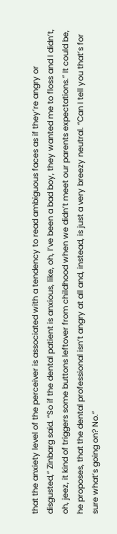that the anxiety level of the perceiver is associated with a tendency to read ambiguous faces as if they’re angry or disgusted,” Zinbarg said. “So if the dental patient is anxious, like, oh, I’ve been a bad boy, they wanted me to floss and I didn’t, oh, jeez, it kind of triggers some buttons leftover from childhood when we didn’t meet our parents expectations.” It could be, he proposes, that the dental professional isn’t angry at all and, instead, is just a very breezy neutral. “Can I tell you that’s for sure what’s going on? No.”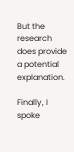But the research does provide a potential explanation.

Finally, I spoke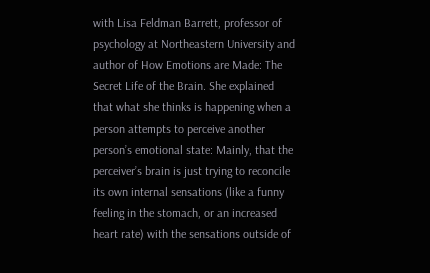with Lisa Feldman Barrett, professor of psychology at Northeastern University and author of How Emotions are Made: The Secret Life of the Brain. She explained that what she thinks is happening when a person attempts to perceive another person’s emotional state: Mainly, that the perceiver’s brain is just trying to reconcile its own internal sensations (like a funny feeling in the stomach, or an increased heart rate) with the sensations outside of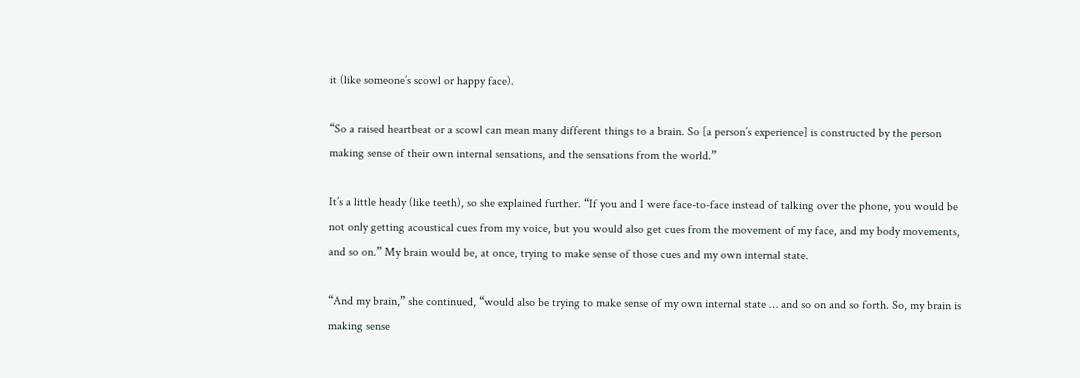it (like someone’s scowl or happy face).

“So a raised heartbeat or a scowl can mean many different things to a brain. So [a person’s experience] is constructed by the person making sense of their own internal sensations, and the sensations from the world.”

It’s a little heady (like teeth), so she explained further. “If you and I were face-to-face instead of talking over the phone, you would be not only getting acoustical cues from my voice, but you would also get cues from the movement of my face, and my body movements, and so on.” My brain would be, at once, trying to make sense of those cues and my own internal state.

“And my brain,” she continued, “would also be trying to make sense of my own internal state … and so on and so forth. So, my brain is making sense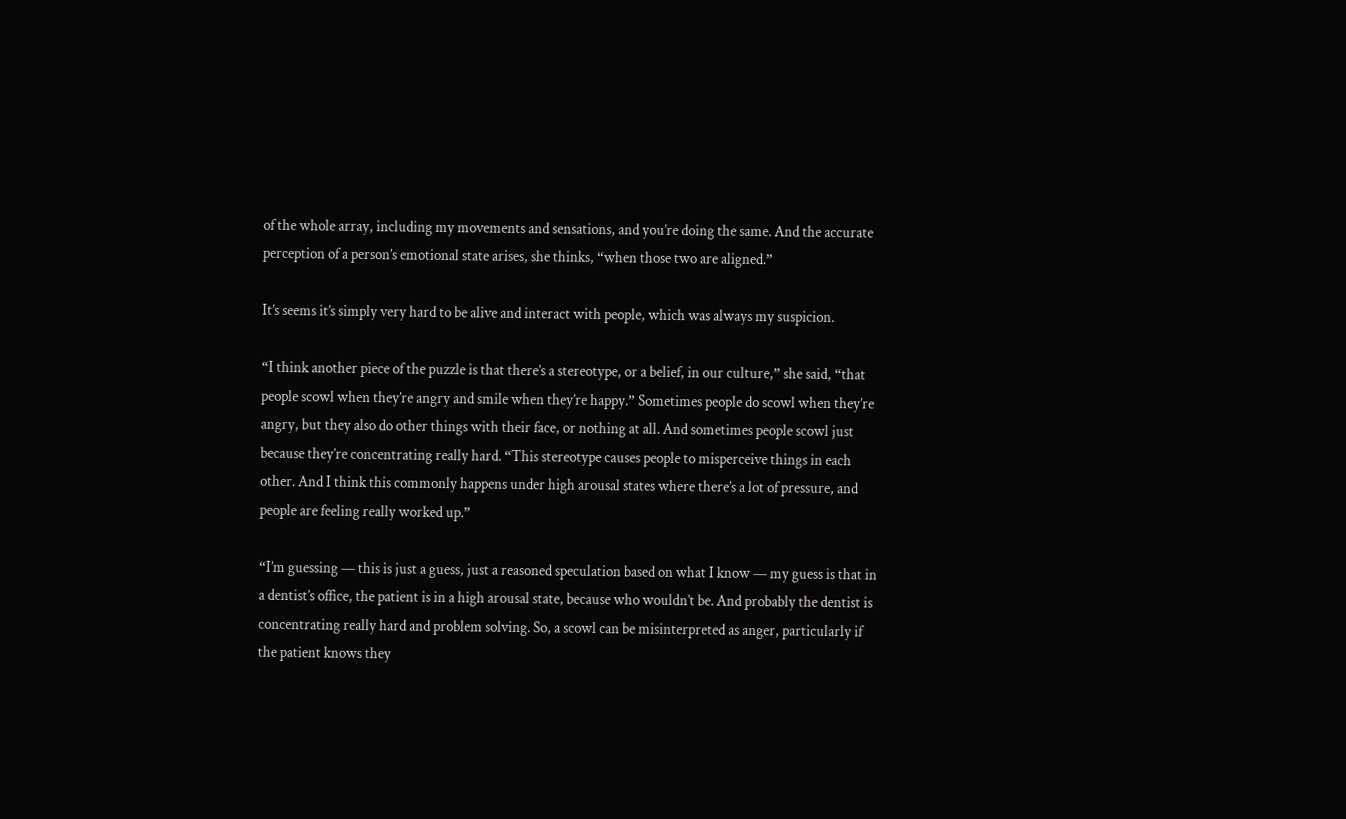of the whole array, including my movements and sensations, and you’re doing the same. And the accurate perception of a person’s emotional state arises, she thinks, “when those two are aligned.”

It’s seems it’s simply very hard to be alive and interact with people, which was always my suspicion.

“I think another piece of the puzzle is that there’s a stereotype, or a belief, in our culture,” she said, “that people scowl when they’re angry and smile when they’re happy.” Sometimes people do scowl when they’re angry, but they also do other things with their face, or nothing at all. And sometimes people scowl just because they’re concentrating really hard. “This stereotype causes people to misperceive things in each other. And I think this commonly happens under high arousal states where there’s a lot of pressure, and people are feeling really worked up.”

“I’m guessing — this is just a guess, just a reasoned speculation based on what I know — my guess is that in a dentist’s office, the patient is in a high arousal state, because who wouldn’t be. And probably the dentist is concentrating really hard and problem solving. So, a scowl can be misinterpreted as anger, particularly if the patient knows they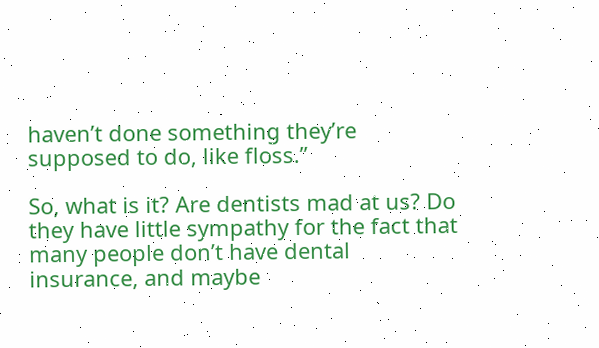haven’t done something they’re supposed to do, like floss.”

So, what is it? Are dentists mad at us? Do they have little sympathy for the fact that many people don’t have dental insurance, and maybe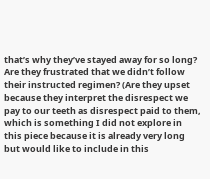that’s why they’ve stayed away for so long? Are they frustrated that we didn’t follow their instructed regimen? (Are they upset because they interpret the disrespect we pay to our teeth as disrespect paid to them, which is something I did not explore in this piece because it is already very long but would like to include in this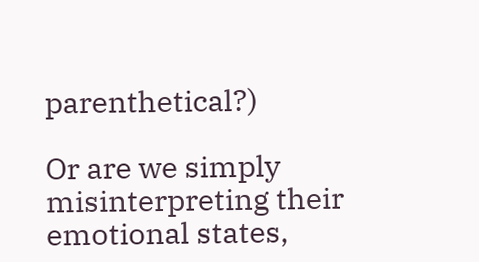parenthetical?)

Or are we simply misinterpreting their emotional states,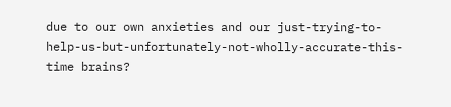due to our own anxieties and our just-trying-to-help-us-but-unfortunately-not-wholly-accurate-this-time brains?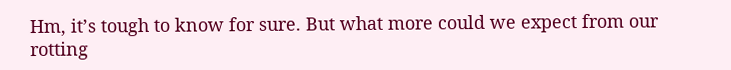Hm, it’s tough to know for sure. But what more could we expect from our rotting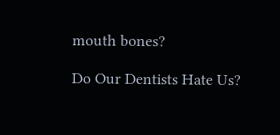mouth bones?

Do Our Dentists Hate Us?